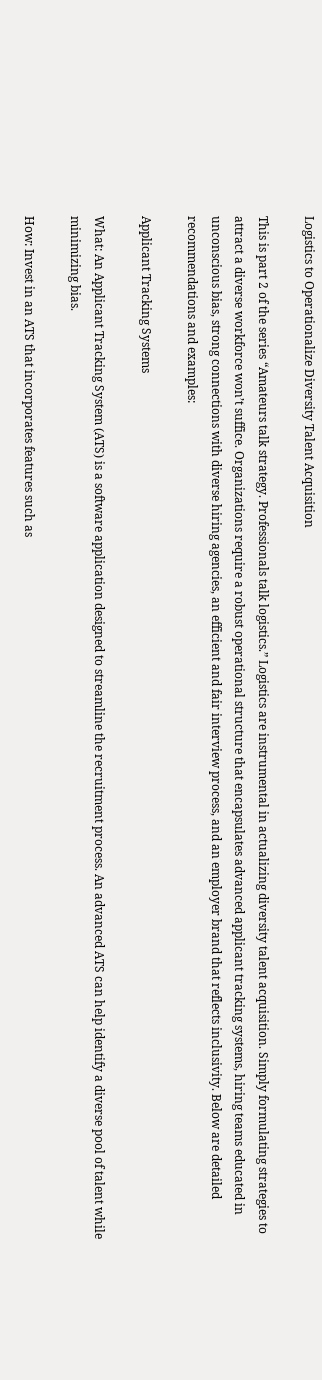Logistics to Operationalize Diversity Talent Acquisition

This is part 2 of the series “Amateurs talk strategy. Professionals talk logistics.” Logistics are instrumental in actualizing diversity talent acquisition. Simply formulating strategies to attract a diverse workforce won’t suffice. Organizations require a robust operational structure that encapsulates advanced applicant tracking systems, hiring teams educated in unconscious bias, strong connections with diverse hiring agencies, an efficient and fair interview process, and an employer brand that reflects inclusivity. Below are detailed recommendations and examples:

Applicant Tracking Systems

What: An Applicant Tracking System (ATS) is a software application designed to streamline the recruitment process. An advanced ATS can help identify a diverse pool of talent while minimizing bias.

How: Invest in an ATS that incorporates features such as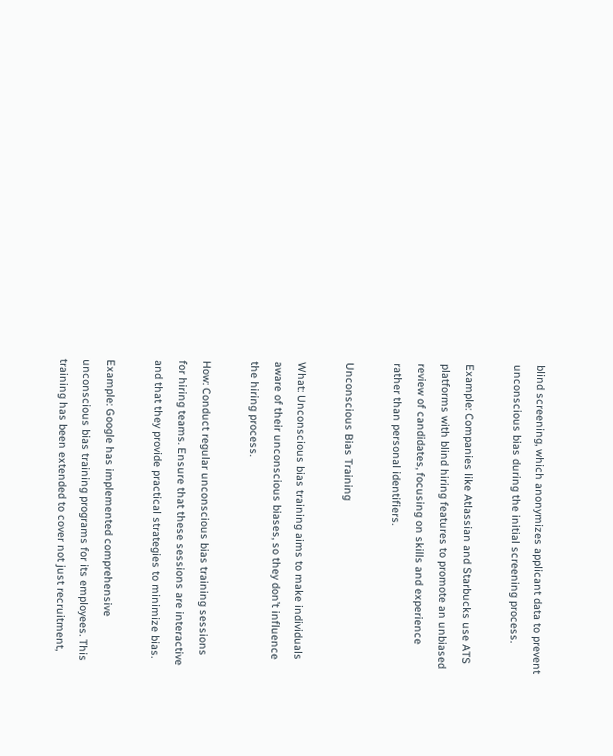blind screening, which anonymizes applicant data to prevent unconscious bias during the initial screening process.

Example: Companies like Atlassian and Starbucks use ATS platforms with blind hiring features to promote an unbiased review of candidates, focusing on skills and experience rather than personal identifiers.

Unconscious Bias Training

What: Unconscious bias training aims to make individuals aware of their unconscious biases, so they don’t influence the hiring process.

How: Conduct regular unconscious bias training sessions for hiring teams. Ensure that these sessions are interactive and that they provide practical strategies to minimize bias.

Example: Google has implemented comprehensive unconscious bias training programs for its employees. This training has been extended to cover not just recruitment,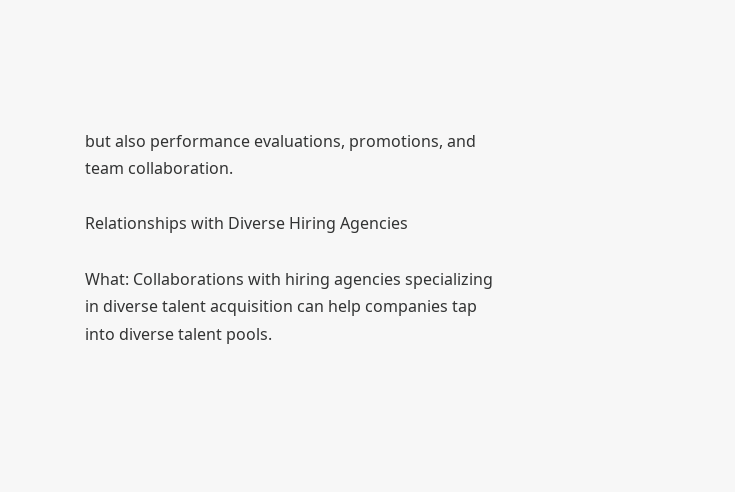but also performance evaluations, promotions, and team collaboration.

Relationships with Diverse Hiring Agencies

What: Collaborations with hiring agencies specializing in diverse talent acquisition can help companies tap into diverse talent pools.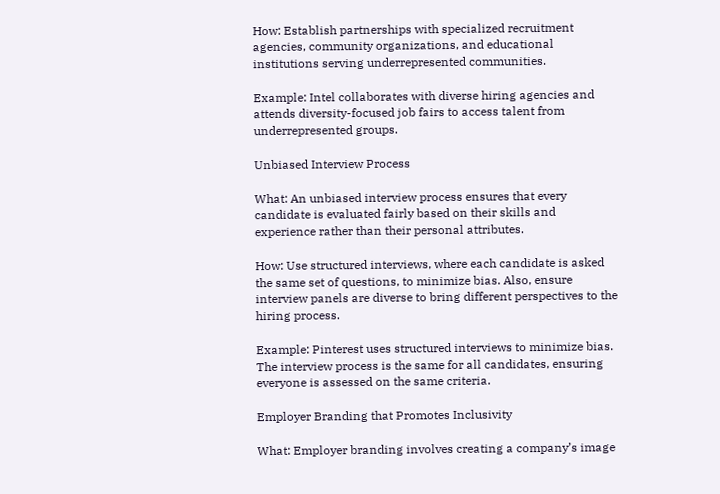How: Establish partnerships with specialized recruitment agencies, community organizations, and educational institutions serving underrepresented communities.

Example: Intel collaborates with diverse hiring agencies and attends diversity-focused job fairs to access talent from underrepresented groups.

Unbiased Interview Process

What: An unbiased interview process ensures that every candidate is evaluated fairly based on their skills and experience rather than their personal attributes.

How: Use structured interviews, where each candidate is asked the same set of questions, to minimize bias. Also, ensure interview panels are diverse to bring different perspectives to the hiring process.

Example: Pinterest uses structured interviews to minimize bias. The interview process is the same for all candidates, ensuring everyone is assessed on the same criteria.

Employer Branding that Promotes Inclusivity

What: Employer branding involves creating a company’s image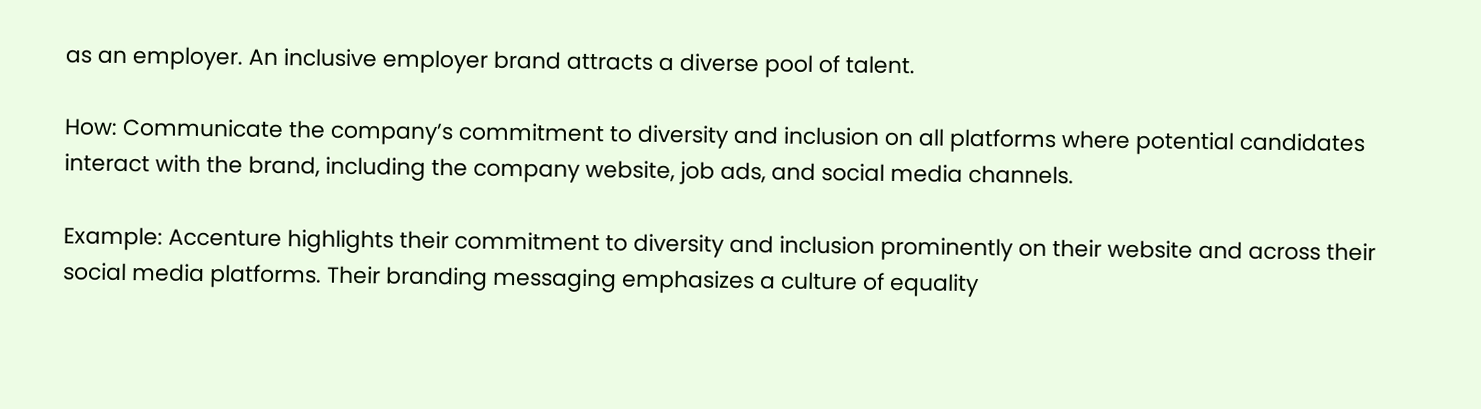as an employer. An inclusive employer brand attracts a diverse pool of talent.

How: Communicate the company’s commitment to diversity and inclusion on all platforms where potential candidates interact with the brand, including the company website, job ads, and social media channels.

Example: Accenture highlights their commitment to diversity and inclusion prominently on their website and across their social media platforms. Their branding messaging emphasizes a culture of equality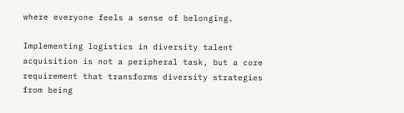where everyone feels a sense of belonging.

Implementing logistics in diversity talent acquisition is not a peripheral task, but a core requirement that transforms diversity strategies from being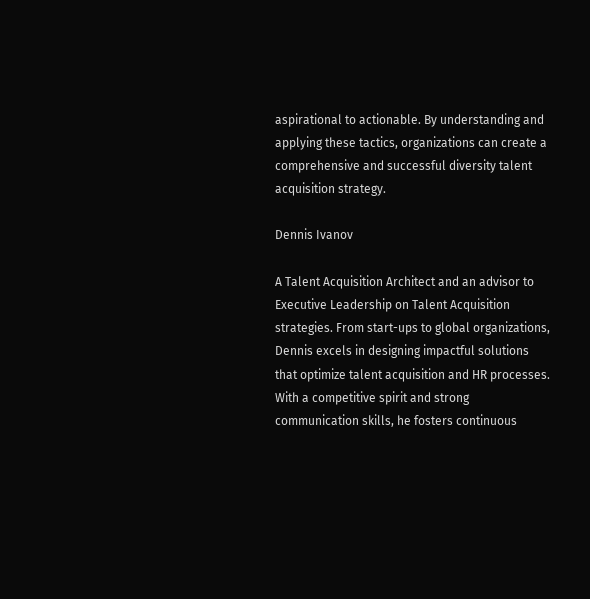aspirational to actionable. By understanding and applying these tactics, organizations can create a comprehensive and successful diversity talent acquisition strategy.

Dennis Ivanov

A Talent Acquisition Architect and an advisor to Executive Leadership on Talent Acquisition strategies. From start-ups to global organizations, Dennis excels in designing impactful solutions that optimize talent acquisition and HR processes. With a competitive spirit and strong communication skills, he fosters continuous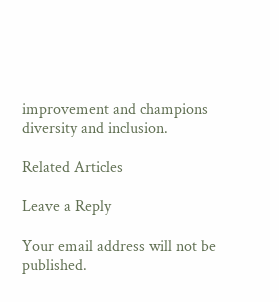improvement and champions diversity and inclusion.

Related Articles

Leave a Reply

Your email address will not be published.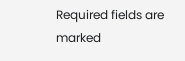Required fields are marked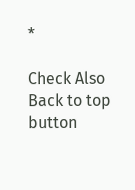*

Check Also
Back to top button